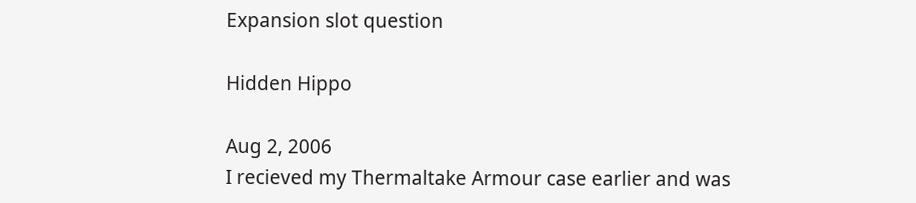Expansion slot question

Hidden Hippo

Aug 2, 2006
I recieved my Thermaltake Armour case earlier and was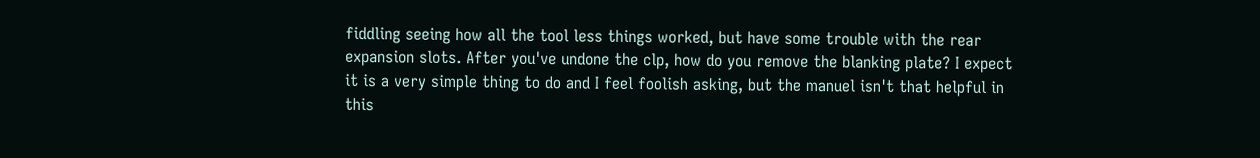fiddling seeing how all the tool less things worked, but have some trouble with the rear expansion slots. After you've undone the clp, how do you remove the blanking plate? I expect it is a very simple thing to do and I feel foolish asking, but the manuel isn't that helpful in this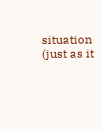situation (just as it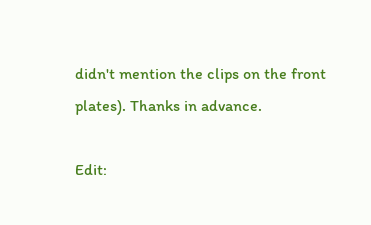didn't mention the clips on the front plates). Thanks in advance.

Edit: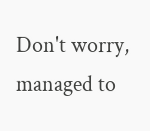Don't worry, managed to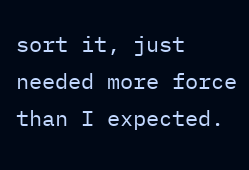sort it, just needed more force than I expected.